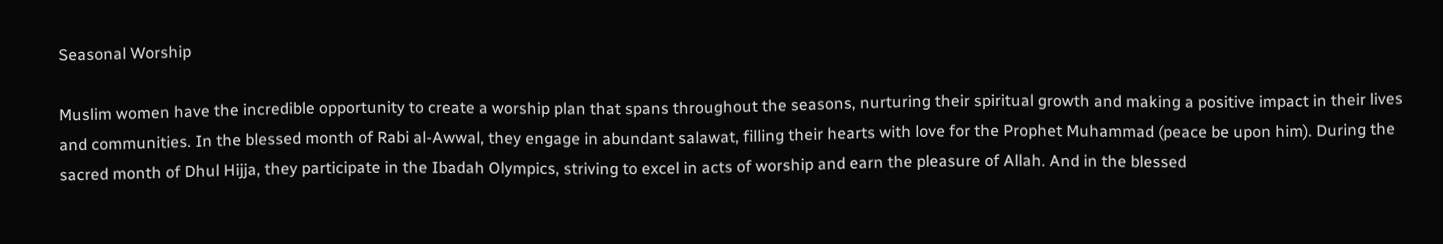Seasonal Worship

Muslim women have the incredible opportunity to create a worship plan that spans throughout the seasons, nurturing their spiritual growth and making a positive impact in their lives and communities. In the blessed month of Rabi al-Awwal, they engage in abundant salawat, filling their hearts with love for the Prophet Muhammad (peace be upon him). During the sacred month of Dhul Hijja, they participate in the Ibadah Olympics, striving to excel in acts of worship and earn the pleasure of Allah. And in the blessed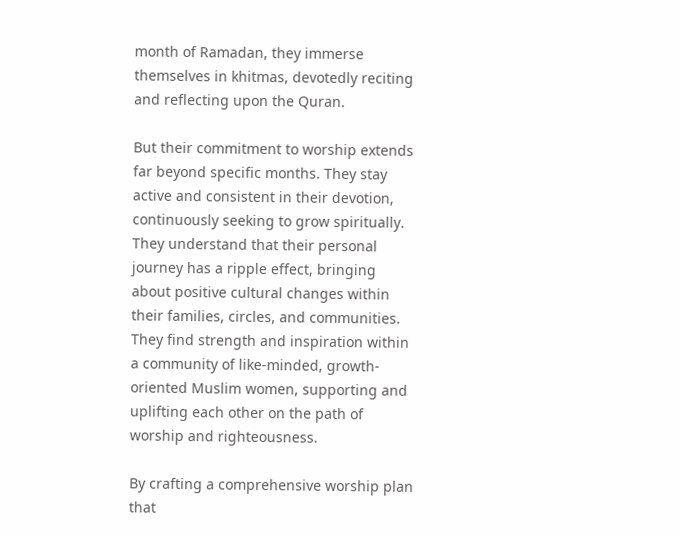month of Ramadan, they immerse themselves in khitmas, devotedly reciting and reflecting upon the Quran.

But their commitment to worship extends far beyond specific months. They stay active and consistent in their devotion, continuously seeking to grow spiritually. They understand that their personal journey has a ripple effect, bringing about positive cultural changes within their families, circles, and communities. They find strength and inspiration within a community of like-minded, growth-oriented Muslim women, supporting and uplifting each other on the path of worship and righteousness.

By crafting a comprehensive worship plan that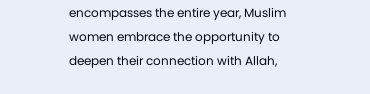encompasses the entire year, Muslim women embrace the opportunity to deepen their connection with Allah,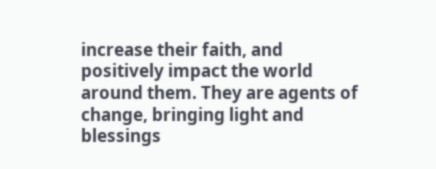increase their faith, and positively impact the world around them. They are agents of change, bringing light and blessings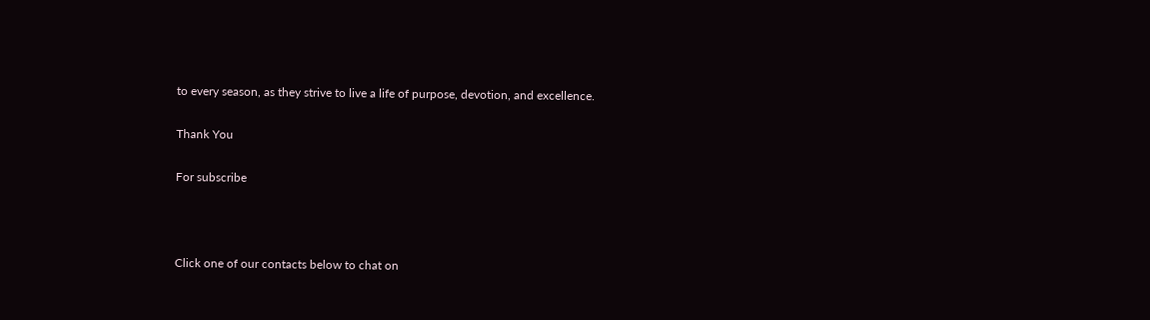to every season, as they strive to live a life of purpose, devotion, and excellence.

Thank You

For subscribe



Click one of our contacts below to chat on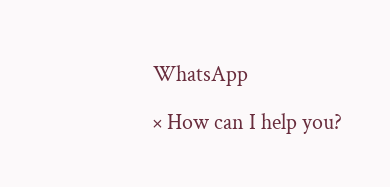WhatsApp

× How can I help you?